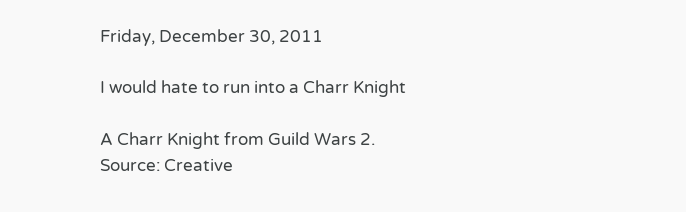Friday, December 30, 2011

I would hate to run into a Charr Knight

A Charr Knight from Guild Wars 2.
Source: Creative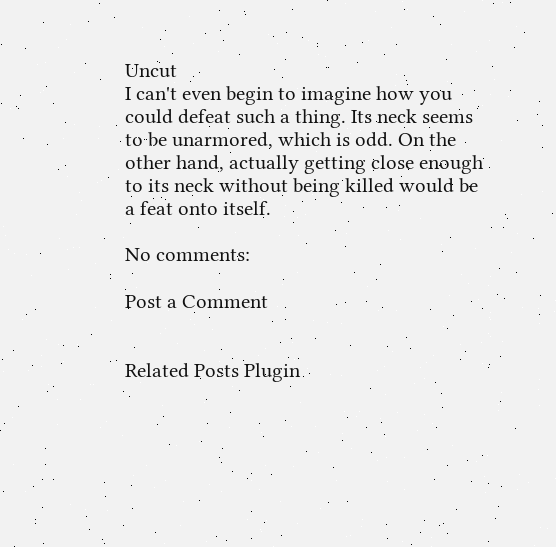Uncut
I can't even begin to imagine how you could defeat such a thing. Its neck seems to be unarmored, which is odd. On the other hand, actually getting close enough to its neck without being killed would be a feat onto itself.

No comments:

Post a Comment


Related Posts Plugin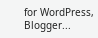for WordPress, Blogger...